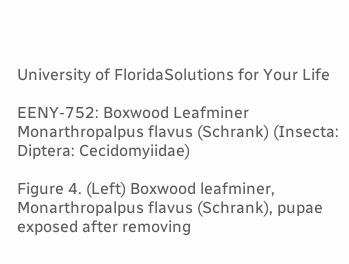University of FloridaSolutions for Your Life

EENY-752: Boxwood Leafminer Monarthropalpus flavus (Schrank) (Insecta: Diptera: Cecidomyiidae)

Figure 4. (Left) Boxwood leafminer, Monarthropalpus flavus (Schrank), pupae exposed after removing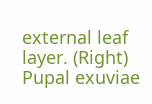external leaf layer. (Right) Pupal exuviae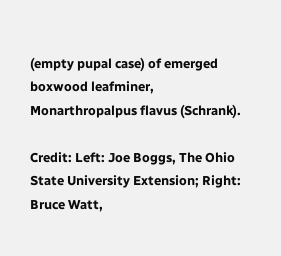(empty pupal case) of emerged boxwood leafminer, Monarthropalpus flavus (Schrank).

Credit: Left: Joe Boggs, The Ohio State University Extension; Right: Bruce Watt,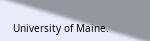University of Maine.